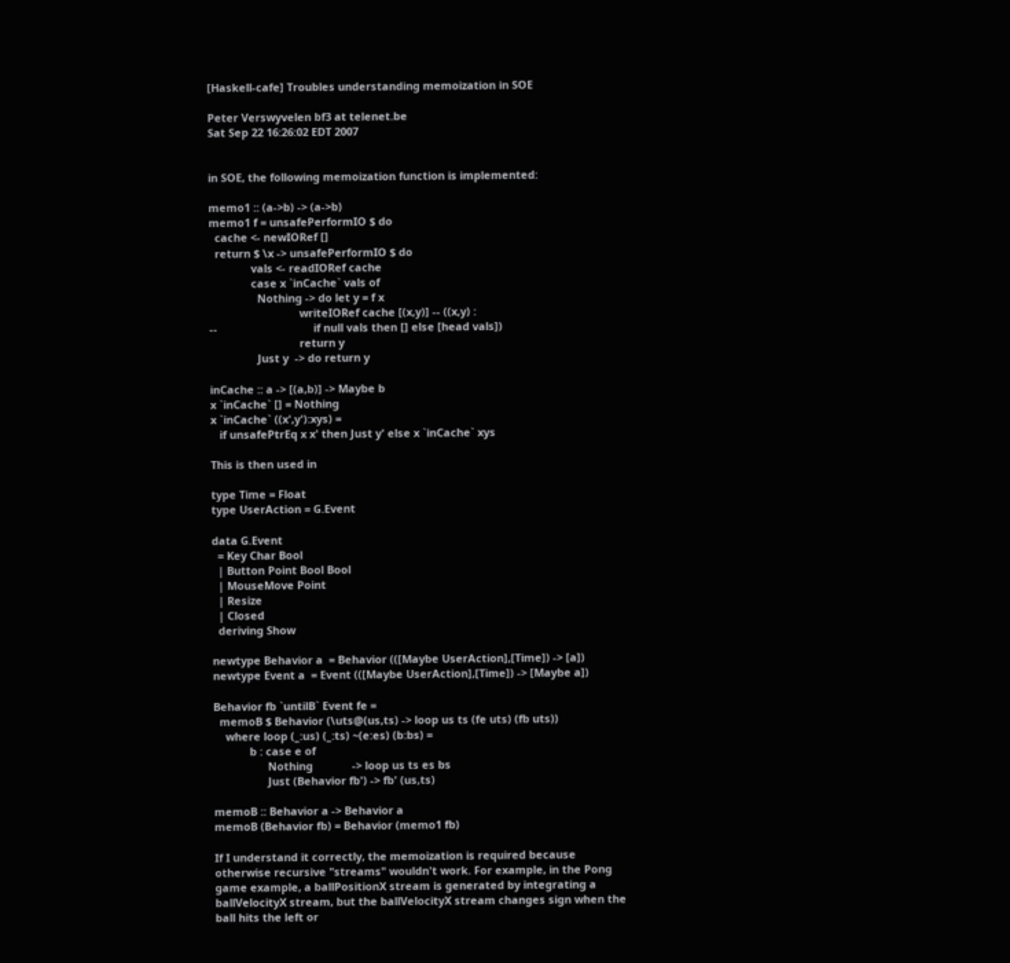[Haskell-cafe] Troubles understanding memoization in SOE

Peter Verswyvelen bf3 at telenet.be
Sat Sep 22 16:26:02 EDT 2007


in SOE, the following memoization function is implemented:

memo1 :: (a->b) -> (a->b)
memo1 f = unsafePerformIO $ do
  cache <- newIORef []
  return $ \x -> unsafePerformIO $ do
              vals <- readIORef cache
              case x `inCache` vals of
                Nothing -> do let y = f x
                              writeIORef cache [(x,y)] -- ((x,y) :
--                                if null vals then [] else [head vals])
                              return y
                Just y  -> do return y

inCache :: a -> [(a,b)] -> Maybe b
x `inCache` [] = Nothing
x `inCache` ((x',y'):xys) =
   if unsafePtrEq x x' then Just y' else x `inCache` xys

This is then used in

type Time = Float
type UserAction = G.Event

data G.Event
  = Key Char Bool
  | Button Point Bool Bool
  | MouseMove Point
  | Resize
  | Closed
  deriving Show

newtype Behavior a  = Behavior (([Maybe UserAction],[Time]) -> [a])
newtype Event a  = Event (([Maybe UserAction],[Time]) -> [Maybe a])

Behavior fb `untilB` Event fe =
  memoB $ Behavior (\uts@(us,ts) -> loop us ts (fe uts) (fb uts))
    where loop (_:us) (_:ts) ~(e:es) (b:bs) =
            b : case e of
                  Nothing             -> loop us ts es bs
                  Just (Behavior fb') -> fb' (us,ts)

memoB :: Behavior a -> Behavior a
memoB (Behavior fb) = Behavior (memo1 fb)

If I understand it correctly, the memoization is required because
otherwise recursive "streams" wouldn't work. For example, in the Pong
game example, a ballPositionX stream is generated by integrating a
ballVelocityX stream, but the ballVelocityX stream changes sign when the
ball hits the left or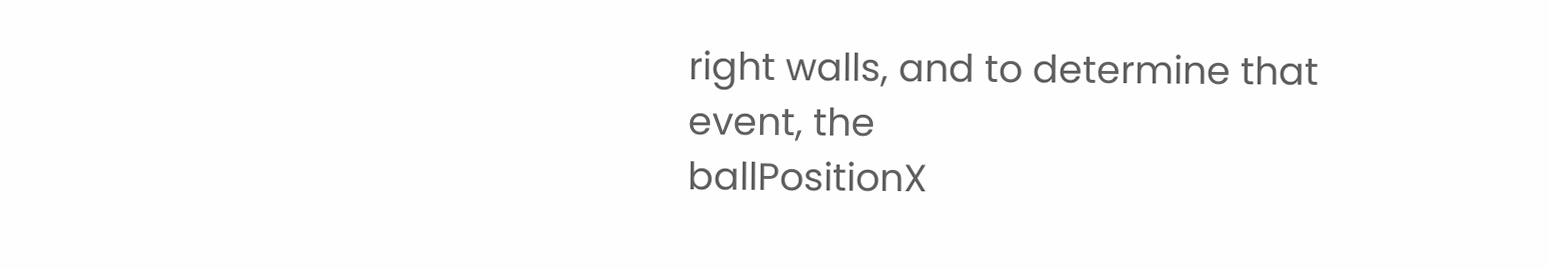right walls, and to determine that event, the
ballPositionX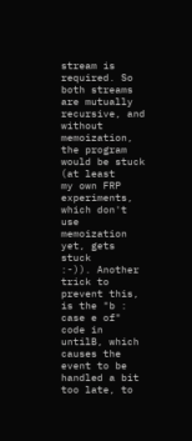stream is required. So both streams are mutually
recursive, and without memoization, the program would be stuck (at least
my own FRP experiments, which don't use memoization yet, gets stuck
:-)). Another trick to prevent this, is the "b : case e of" code in
untilB, which causes the event to be handled a bit too late, to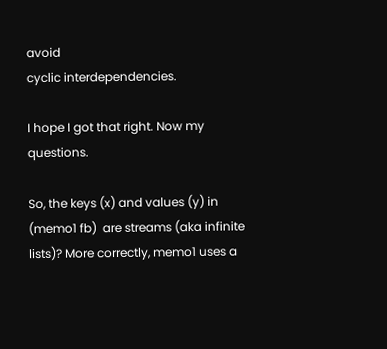avoid
cyclic interdependencies.

I hope I got that right. Now my questions.

So, the keys (x) and values (y) in (memo1 fb)  are streams (aka infinite
lists)? More correctly, memo1 uses a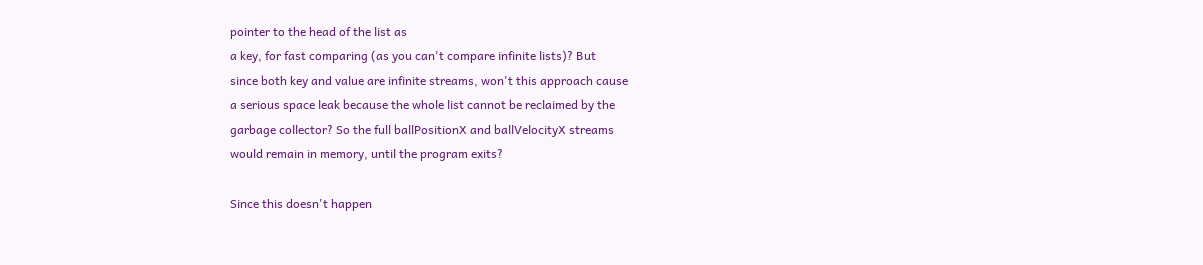pointer to the head of the list as
a key, for fast comparing (as you can't compare infinite lists)? But
since both key and value are infinite streams, won't this approach cause
a serious space leak because the whole list cannot be reclaimed by the
garbage collector? So the full ballPositionX and ballVelocityX streams
would remain in memory, until the program exits?

Since this doesn't happen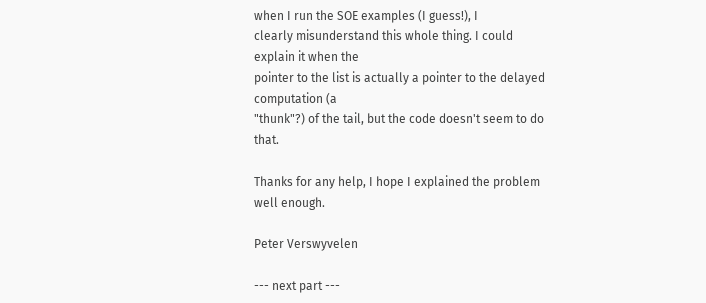when I run the SOE examples (I guess!), I
clearly misunderstand this whole thing. I could explain it when the
pointer to the list is actually a pointer to the delayed computation (a
"thunk"?) of the tail, but the code doesn't seem to do that.

Thanks for any help, I hope I explained the problem well enough.

Peter Verswyvelen

--- next part ---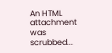An HTML attachment was scrubbed...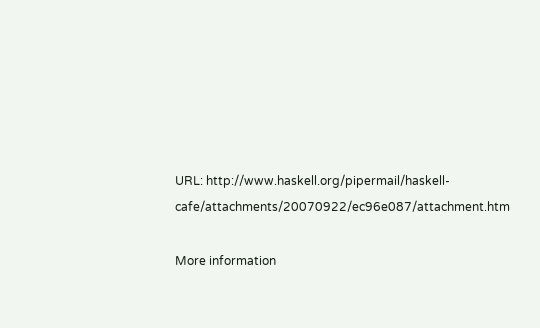URL: http://www.haskell.org/pipermail/haskell-cafe/attachments/20070922/ec96e087/attachment.htm

More information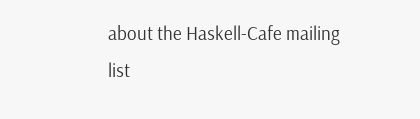about the Haskell-Cafe mailing list